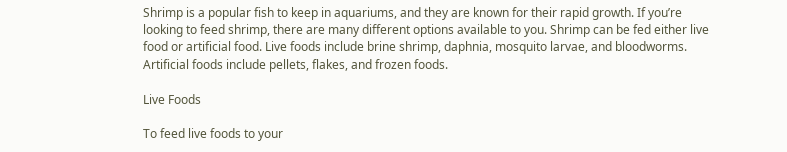Shrimp is a popular fish to keep in aquariums, and they are known for their rapid growth. If you’re looking to feed shrimp, there are many different options available to you. Shrimp can be fed either live food or artificial food. Live foods include brine shrimp, daphnia, mosquito larvae, and bloodworms. Artificial foods include pellets, flakes, and frozen foods.

Live Foods

To feed live foods to your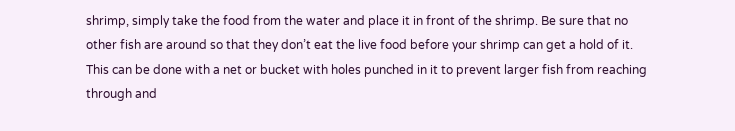shrimp, simply take the food from the water and place it in front of the shrimp. Be sure that no other fish are around so that they don’t eat the live food before your shrimp can get a hold of it. This can be done with a net or bucket with holes punched in it to prevent larger fish from reaching through and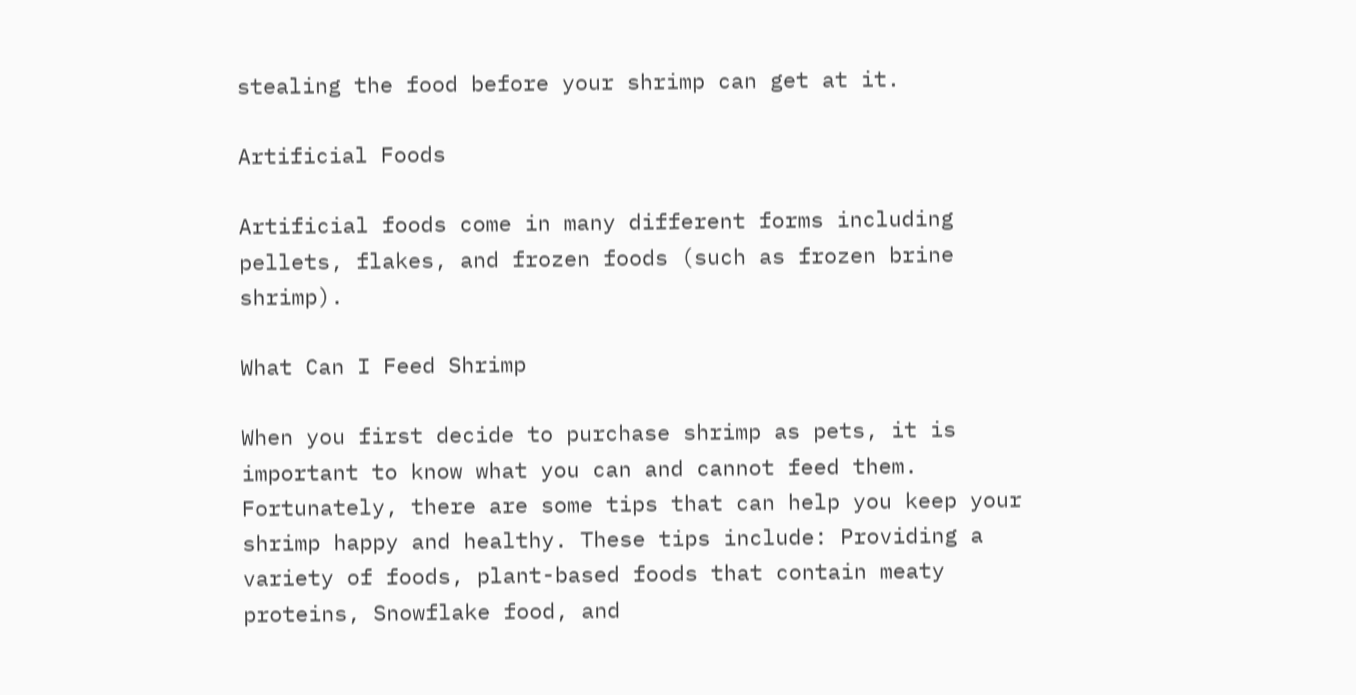stealing the food before your shrimp can get at it.

Artificial Foods

Artificial foods come in many different forms including pellets, flakes, and frozen foods (such as frozen brine shrimp).

What Can I Feed Shrimp

When you first decide to purchase shrimp as pets, it is important to know what you can and cannot feed them. Fortunately, there are some tips that can help you keep your shrimp happy and healthy. These tips include: Providing a variety of foods, plant-based foods that contain meaty proteins, Snowflake food, and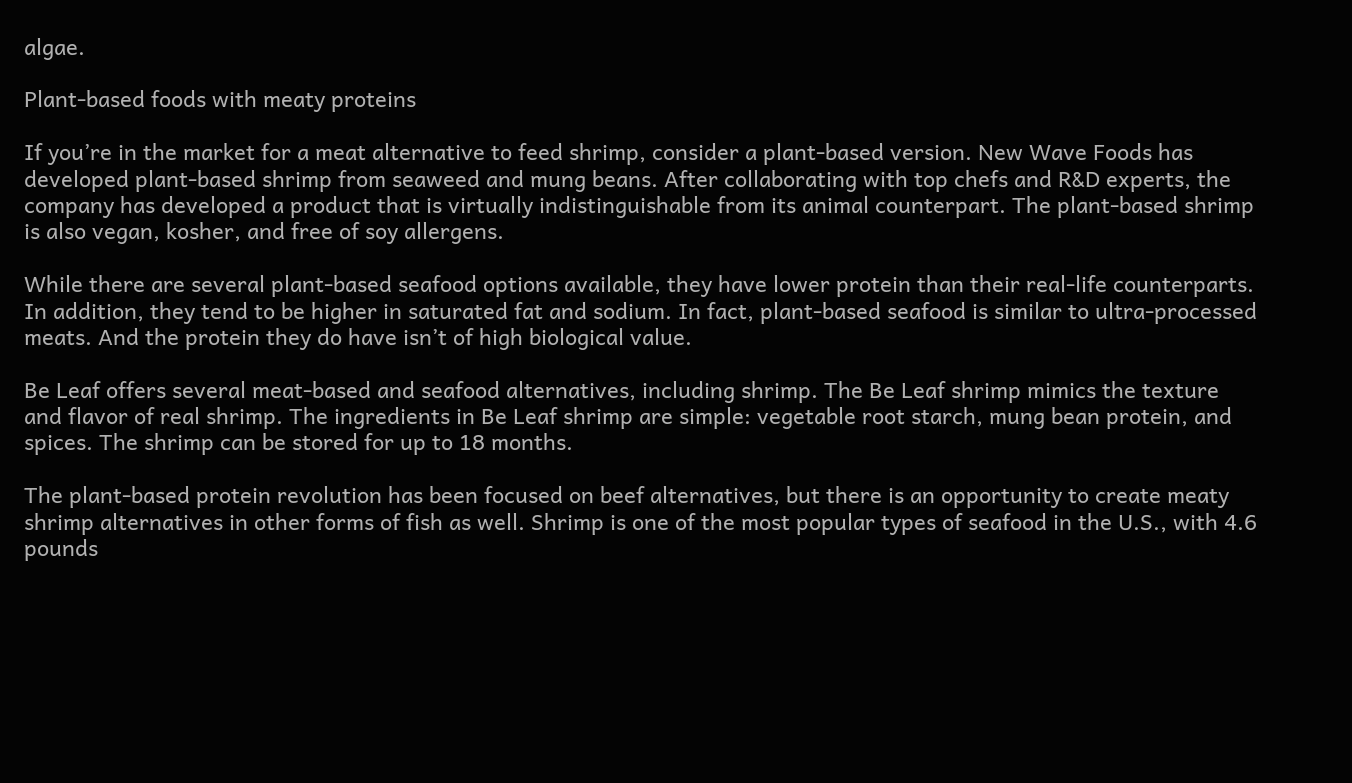algae.

Plant-based foods with meaty proteins

If you’re in the market for a meat alternative to feed shrimp, consider a plant-based version. New Wave Foods has developed plant-based shrimp from seaweed and mung beans. After collaborating with top chefs and R&D experts, the company has developed a product that is virtually indistinguishable from its animal counterpart. The plant-based shrimp is also vegan, kosher, and free of soy allergens.

While there are several plant-based seafood options available, they have lower protein than their real-life counterparts. In addition, they tend to be higher in saturated fat and sodium. In fact, plant-based seafood is similar to ultra-processed meats. And the protein they do have isn’t of high biological value.

Be Leaf offers several meat-based and seafood alternatives, including shrimp. The Be Leaf shrimp mimics the texture and flavor of real shrimp. The ingredients in Be Leaf shrimp are simple: vegetable root starch, mung bean protein, and spices. The shrimp can be stored for up to 18 months.

The plant-based protein revolution has been focused on beef alternatives, but there is an opportunity to create meaty shrimp alternatives in other forms of fish as well. Shrimp is one of the most popular types of seafood in the U.S., with 4.6 pounds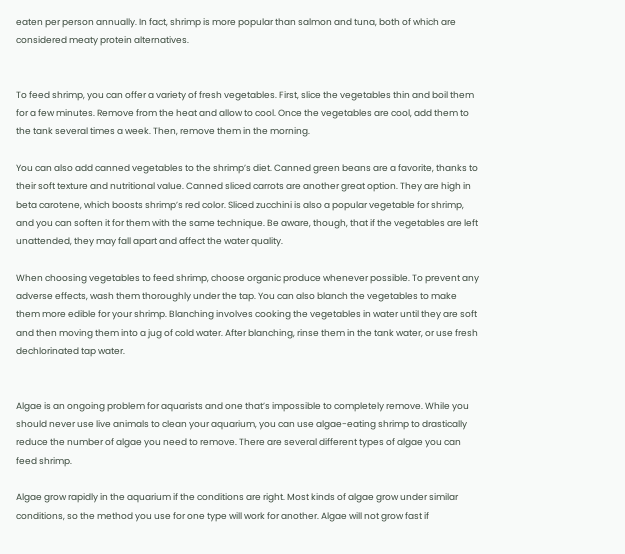eaten per person annually. In fact, shrimp is more popular than salmon and tuna, both of which are considered meaty protein alternatives.


To feed shrimp, you can offer a variety of fresh vegetables. First, slice the vegetables thin and boil them for a few minutes. Remove from the heat and allow to cool. Once the vegetables are cool, add them to the tank several times a week. Then, remove them in the morning.

You can also add canned vegetables to the shrimp’s diet. Canned green beans are a favorite, thanks to their soft texture and nutritional value. Canned sliced carrots are another great option. They are high in beta carotene, which boosts shrimp’s red color. Sliced zucchini is also a popular vegetable for shrimp, and you can soften it for them with the same technique. Be aware, though, that if the vegetables are left unattended, they may fall apart and affect the water quality.

When choosing vegetables to feed shrimp, choose organic produce whenever possible. To prevent any adverse effects, wash them thoroughly under the tap. You can also blanch the vegetables to make them more edible for your shrimp. Blanching involves cooking the vegetables in water until they are soft and then moving them into a jug of cold water. After blanching, rinse them in the tank water, or use fresh dechlorinated tap water.


Algae is an ongoing problem for aquarists and one that’s impossible to completely remove. While you should never use live animals to clean your aquarium, you can use algae-eating shrimp to drastically reduce the number of algae you need to remove. There are several different types of algae you can feed shrimp.

Algae grow rapidly in the aquarium if the conditions are right. Most kinds of algae grow under similar conditions, so the method you use for one type will work for another. Algae will not grow fast if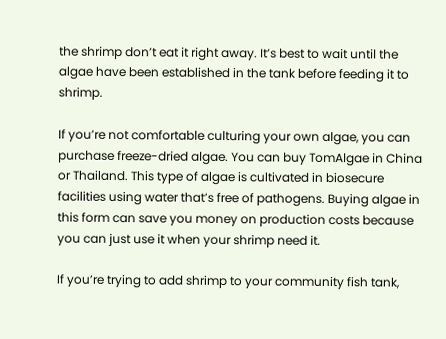the shrimp don’t eat it right away. It’s best to wait until the algae have been established in the tank before feeding it to shrimp.

If you’re not comfortable culturing your own algae, you can purchase freeze-dried algae. You can buy TomAlgae in China or Thailand. This type of algae is cultivated in biosecure facilities using water that’s free of pathogens. Buying algae in this form can save you money on production costs because you can just use it when your shrimp need it.

If you’re trying to add shrimp to your community fish tank,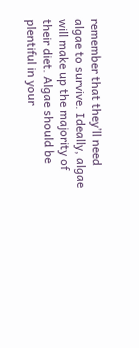remember that they’ll need algae to survive. Ideally, algae will make up the majority of their diet. Algae should be plentiful in your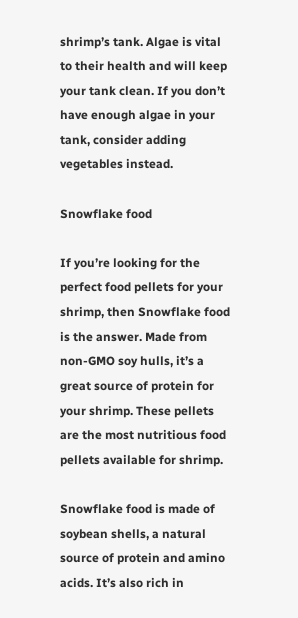shrimp’s tank. Algae is vital to their health and will keep your tank clean. If you don’t have enough algae in your tank, consider adding vegetables instead.

Snowflake food

If you’re looking for the perfect food pellets for your shrimp, then Snowflake food is the answer. Made from non-GMO soy hulls, it’s a great source of protein for your shrimp. These pellets are the most nutritious food pellets available for shrimp.

Snowflake food is made of soybean shells, a natural source of protein and amino acids. It’s also rich in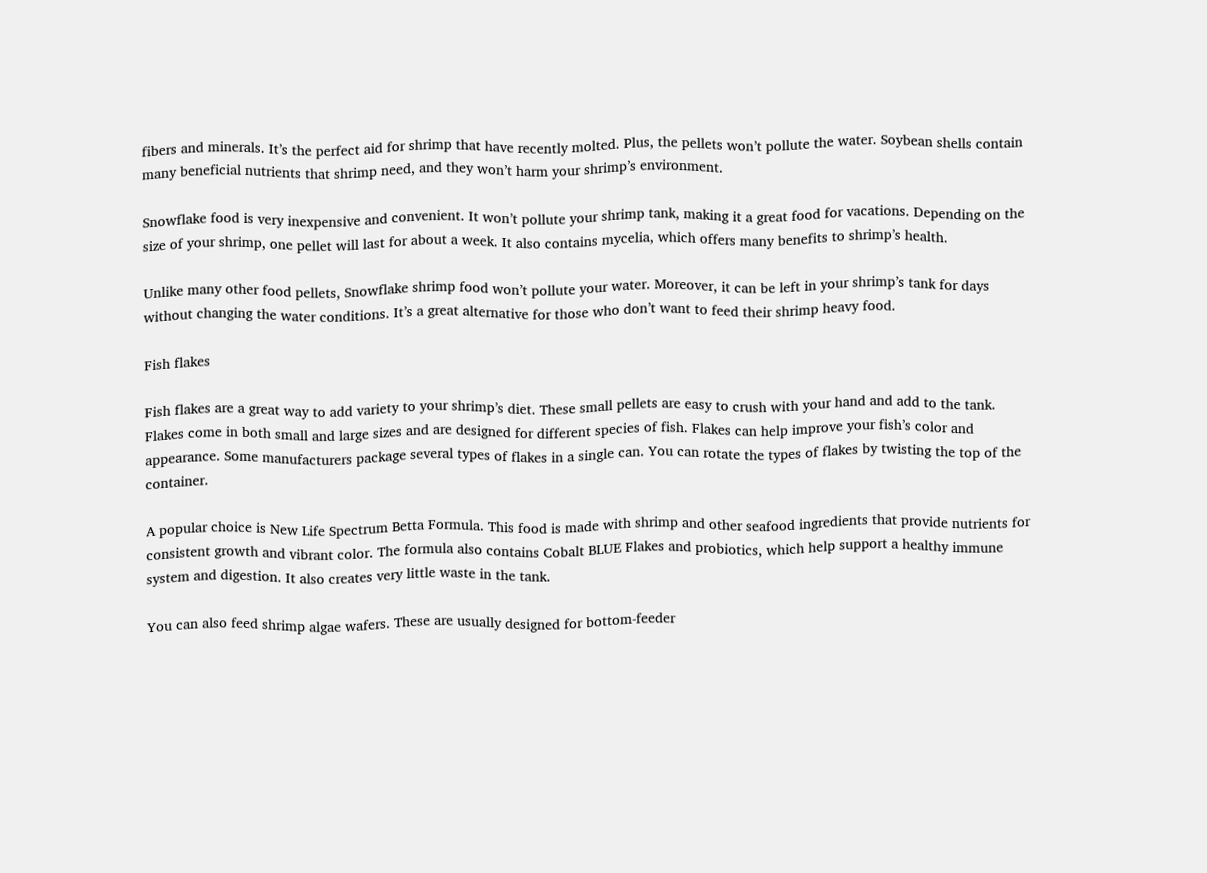fibers and minerals. It’s the perfect aid for shrimp that have recently molted. Plus, the pellets won’t pollute the water. Soybean shells contain many beneficial nutrients that shrimp need, and they won’t harm your shrimp’s environment.

Snowflake food is very inexpensive and convenient. It won’t pollute your shrimp tank, making it a great food for vacations. Depending on the size of your shrimp, one pellet will last for about a week. It also contains mycelia, which offers many benefits to shrimp’s health.

Unlike many other food pellets, Snowflake shrimp food won’t pollute your water. Moreover, it can be left in your shrimp’s tank for days without changing the water conditions. It’s a great alternative for those who don’t want to feed their shrimp heavy food.

Fish flakes

Fish flakes are a great way to add variety to your shrimp’s diet. These small pellets are easy to crush with your hand and add to the tank. Flakes come in both small and large sizes and are designed for different species of fish. Flakes can help improve your fish’s color and appearance. Some manufacturers package several types of flakes in a single can. You can rotate the types of flakes by twisting the top of the container.

A popular choice is New Life Spectrum Betta Formula. This food is made with shrimp and other seafood ingredients that provide nutrients for consistent growth and vibrant color. The formula also contains Cobalt BLUE Flakes and probiotics, which help support a healthy immune system and digestion. It also creates very little waste in the tank.

You can also feed shrimp algae wafers. These are usually designed for bottom-feeder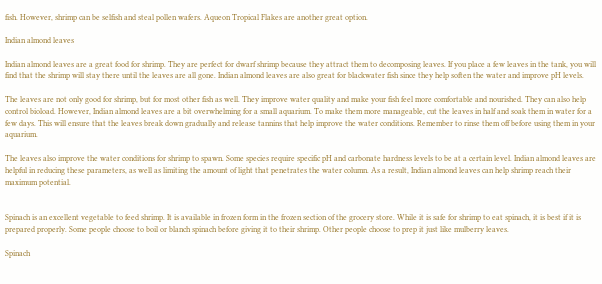fish. However, shrimp can be selfish and steal pollen wafers. Aqueon Tropical Flakes are another great option.

Indian almond leaves

Indian almond leaves are a great food for shrimp. They are perfect for dwarf shrimp because they attract them to decomposing leaves. If you place a few leaves in the tank, you will find that the shrimp will stay there until the leaves are all gone. Indian almond leaves are also great for blackwater fish since they help soften the water and improve pH levels.

The leaves are not only good for shrimp, but for most other fish as well. They improve water quality and make your fish feel more comfortable and nourished. They can also help control bioload. However, Indian almond leaves are a bit overwhelming for a small aquarium. To make them more manageable, cut the leaves in half and soak them in water for a few days. This will ensure that the leaves break down gradually and release tannins that help improve the water conditions. Remember to rinse them off before using them in your aquarium.

The leaves also improve the water conditions for shrimp to spawn. Some species require specific pH and carbonate hardness levels to be at a certain level. Indian almond leaves are helpful in reducing these parameters, as well as limiting the amount of light that penetrates the water column. As a result, Indian almond leaves can help shrimp reach their maximum potential.


Spinach is an excellent vegetable to feed shrimp. It is available in frozen form in the frozen section of the grocery store. While it is safe for shrimp to eat spinach, it is best if it is prepared properly. Some people choose to boil or blanch spinach before giving it to their shrimp. Other people choose to prep it just like mulberry leaves.

Spinach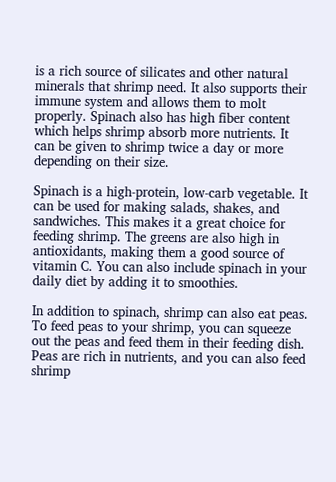is a rich source of silicates and other natural minerals that shrimp need. It also supports their immune system and allows them to molt properly. Spinach also has high fiber content which helps shrimp absorb more nutrients. It can be given to shrimp twice a day or more depending on their size.

Spinach is a high-protein, low-carb vegetable. It can be used for making salads, shakes, and sandwiches. This makes it a great choice for feeding shrimp. The greens are also high in antioxidants, making them a good source of vitamin C. You can also include spinach in your daily diet by adding it to smoothies.

In addition to spinach, shrimp can also eat peas. To feed peas to your shrimp, you can squeeze out the peas and feed them in their feeding dish. Peas are rich in nutrients, and you can also feed shrimp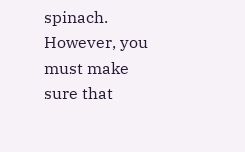spinach. However, you must make sure that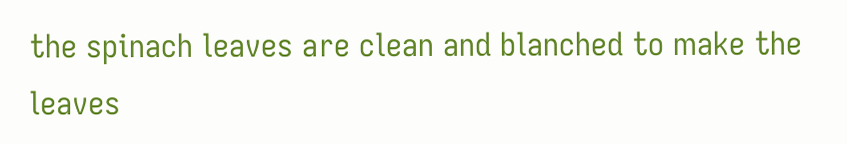the spinach leaves are clean and blanched to make the leaves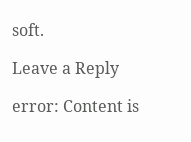soft.

Leave a Reply

error: Content is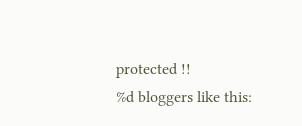protected !!
%d bloggers like this: